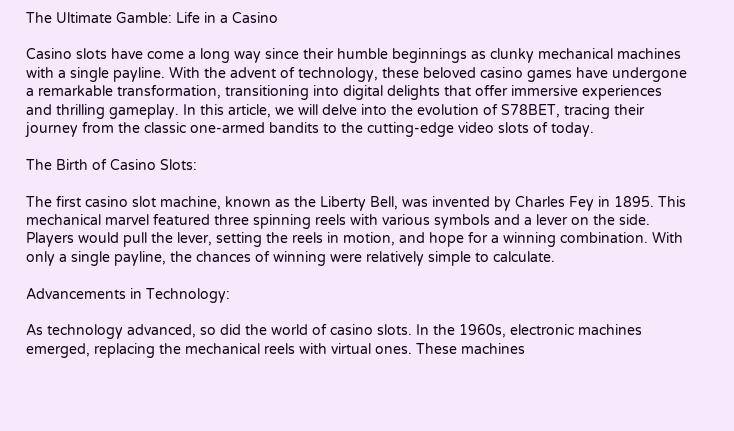The Ultimate Gamble: Life in a Casino

Casino slots have come a long way since their humble beginnings as clunky mechanical machines with a single payline. With the advent of technology, these beloved casino games have undergone a remarkable transformation, transitioning into digital delights that offer immersive experiences and thrilling gameplay. In this article, we will delve into the evolution of S78BET, tracing their journey from the classic one-armed bandits to the cutting-edge video slots of today.

The Birth of Casino Slots:

The first casino slot machine, known as the Liberty Bell, was invented by Charles Fey in 1895. This mechanical marvel featured three spinning reels with various symbols and a lever on the side. Players would pull the lever, setting the reels in motion, and hope for a winning combination. With only a single payline, the chances of winning were relatively simple to calculate.

Advancements in Technology:

As technology advanced, so did the world of casino slots. In the 1960s, electronic machines emerged, replacing the mechanical reels with virtual ones. These machines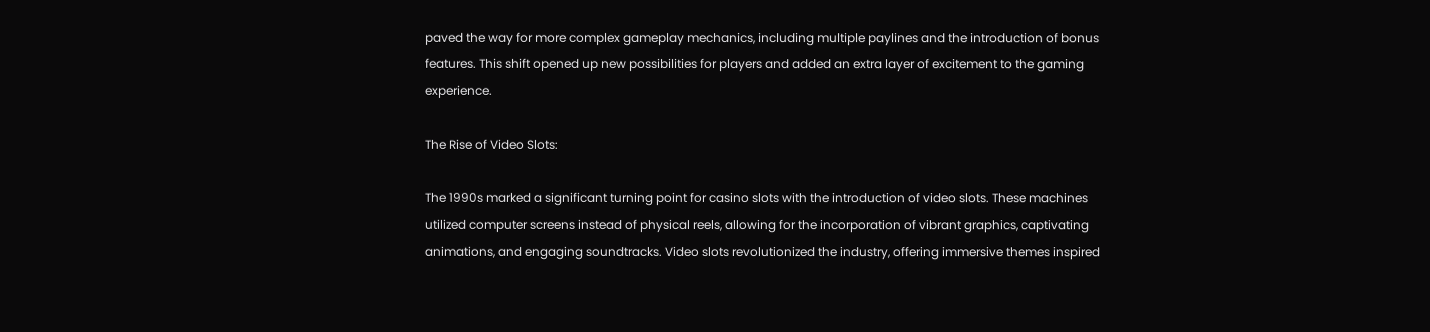paved the way for more complex gameplay mechanics, including multiple paylines and the introduction of bonus features. This shift opened up new possibilities for players and added an extra layer of excitement to the gaming experience.

The Rise of Video Slots:

The 1990s marked a significant turning point for casino slots with the introduction of video slots. These machines utilized computer screens instead of physical reels, allowing for the incorporation of vibrant graphics, captivating animations, and engaging soundtracks. Video slots revolutionized the industry, offering immersive themes inspired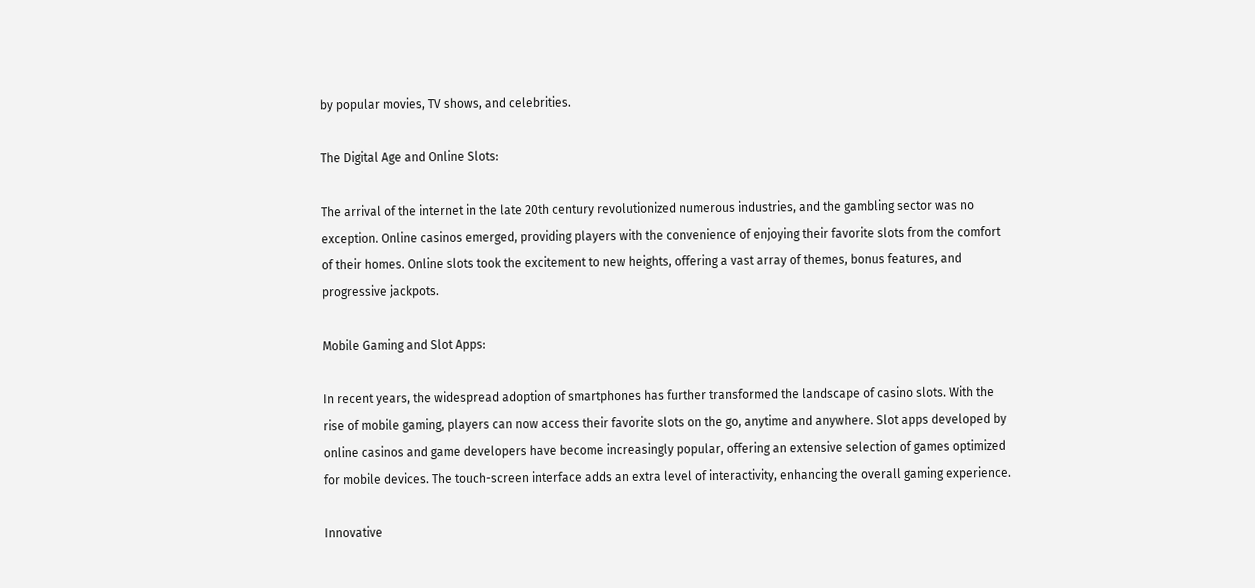by popular movies, TV shows, and celebrities.

The Digital Age and Online Slots:

The arrival of the internet in the late 20th century revolutionized numerous industries, and the gambling sector was no exception. Online casinos emerged, providing players with the convenience of enjoying their favorite slots from the comfort of their homes. Online slots took the excitement to new heights, offering a vast array of themes, bonus features, and progressive jackpots.

Mobile Gaming and Slot Apps:

In recent years, the widespread adoption of smartphones has further transformed the landscape of casino slots. With the rise of mobile gaming, players can now access their favorite slots on the go, anytime and anywhere. Slot apps developed by online casinos and game developers have become increasingly popular, offering an extensive selection of games optimized for mobile devices. The touch-screen interface adds an extra level of interactivity, enhancing the overall gaming experience.

Innovative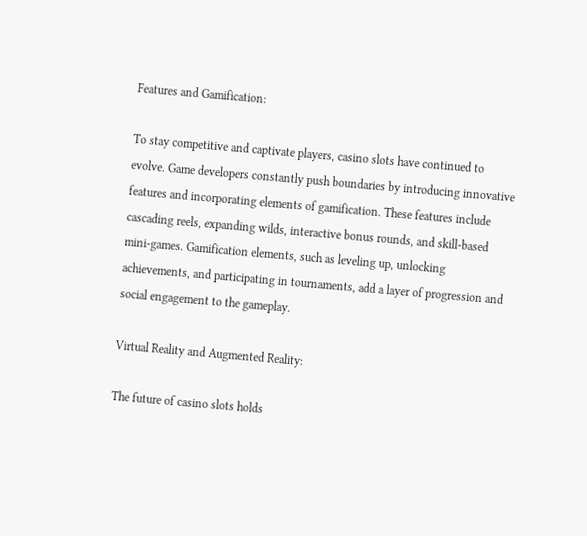Features and Gamification:

To stay competitive and captivate players, casino slots have continued to evolve. Game developers constantly push boundaries by introducing innovative features and incorporating elements of gamification. These features include cascading reels, expanding wilds, interactive bonus rounds, and skill-based mini-games. Gamification elements, such as leveling up, unlocking achievements, and participating in tournaments, add a layer of progression and social engagement to the gameplay.

Virtual Reality and Augmented Reality:

The future of casino slots holds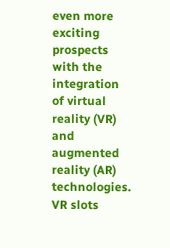even more exciting prospects with the integration of virtual reality (VR) and augmented reality (AR) technologies. VR slots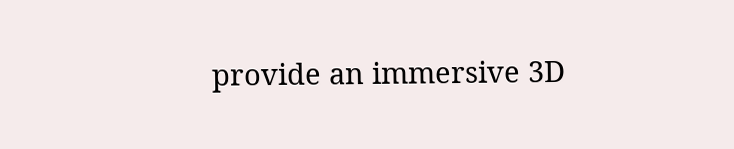provide an immersive 3D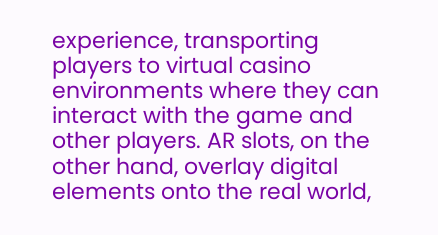experience, transporting players to virtual casino environments where they can interact with the game and other players. AR slots, on the other hand, overlay digital elements onto the real world,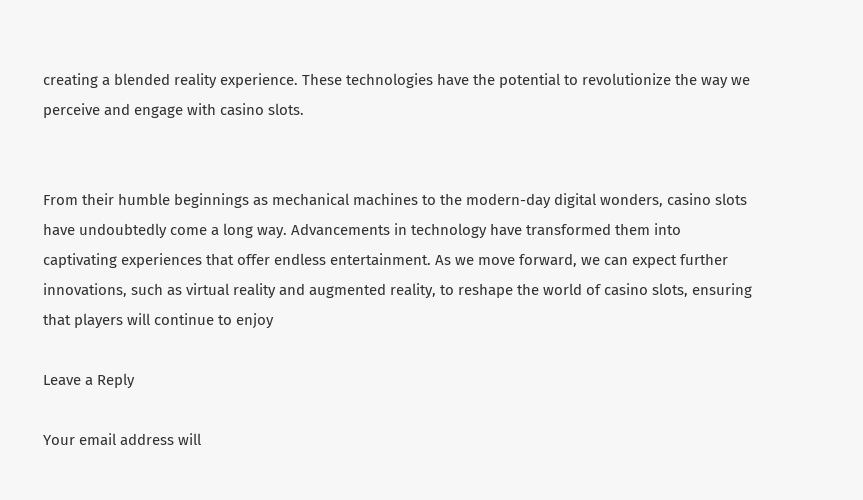creating a blended reality experience. These technologies have the potential to revolutionize the way we perceive and engage with casino slots.


From their humble beginnings as mechanical machines to the modern-day digital wonders, casino slots have undoubtedly come a long way. Advancements in technology have transformed them into captivating experiences that offer endless entertainment. As we move forward, we can expect further innovations, such as virtual reality and augmented reality, to reshape the world of casino slots, ensuring that players will continue to enjoy

Leave a Reply

Your email address will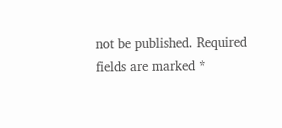not be published. Required fields are marked *